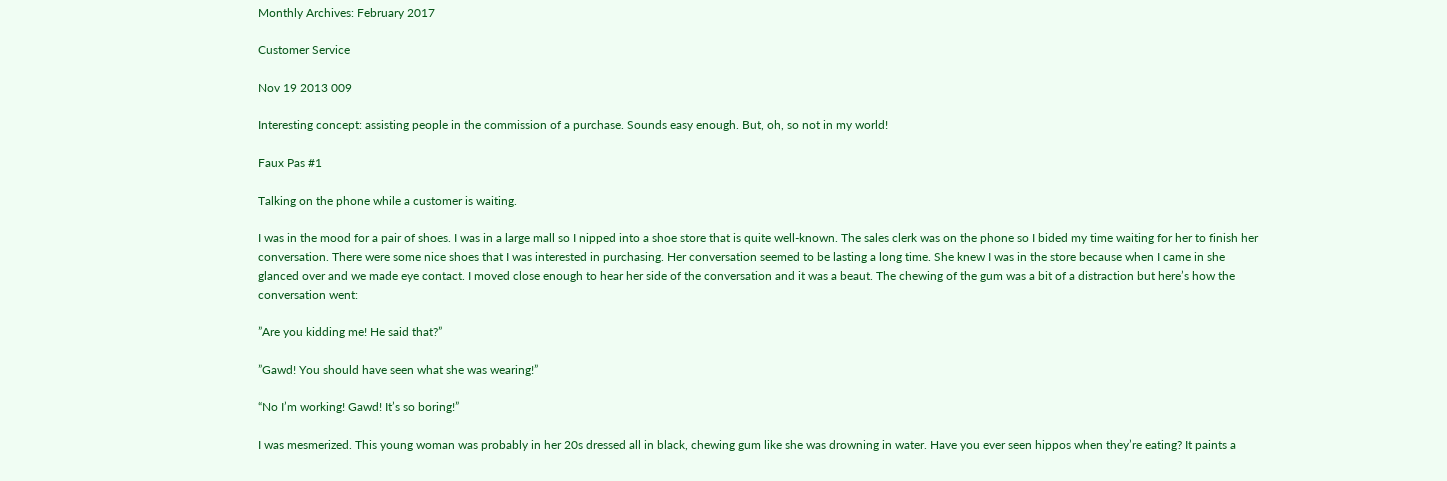Monthly Archives: February 2017

Customer Service

Nov 19 2013 009

Interesting concept: assisting people in the commission of a purchase. Sounds easy enough. But, oh, so not in my world!

Faux Pas #1

Talking on the phone while a customer is waiting.

I was in the mood for a pair of shoes. I was in a large mall so I nipped into a shoe store that is quite well-known. The sales clerk was on the phone so I bided my time waiting for her to finish her conversation. There were some nice shoes that I was interested in purchasing. Her conversation seemed to be lasting a long time. She knew I was in the store because when I came in she glanced over and we made eye contact. I moved close enough to hear her side of the conversation and it was a beaut. The chewing of the gum was a bit of a distraction but here’s how the conversation went:

”Are you kidding me! He said that?”

”Gawd! You should have seen what she was wearing!”

“No I’m working! Gawd! It’s so boring!”

I was mesmerized. This young woman was probably in her 20s dressed all in black, chewing gum like she was drowning in water. Have you ever seen hippos when they’re eating? It paints a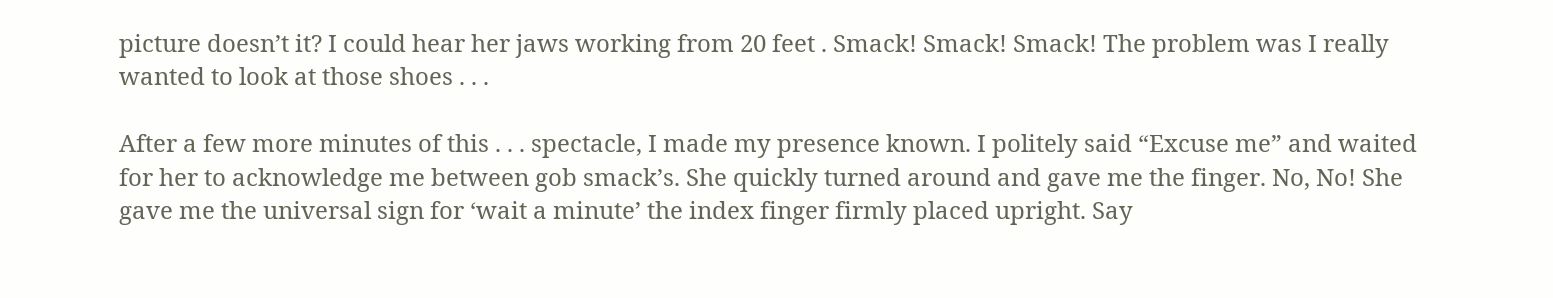picture doesn’t it? I could hear her jaws working from 20 feet . Smack! Smack! Smack! The problem was I really wanted to look at those shoes . . .

After a few more minutes of this . . . spectacle, I made my presence known. I politely said “Excuse me” and waited for her to acknowledge me between gob smack’s. She quickly turned around and gave me the finger. No, No! She gave me the universal sign for ‘wait a minute’ the index finger firmly placed upright. Say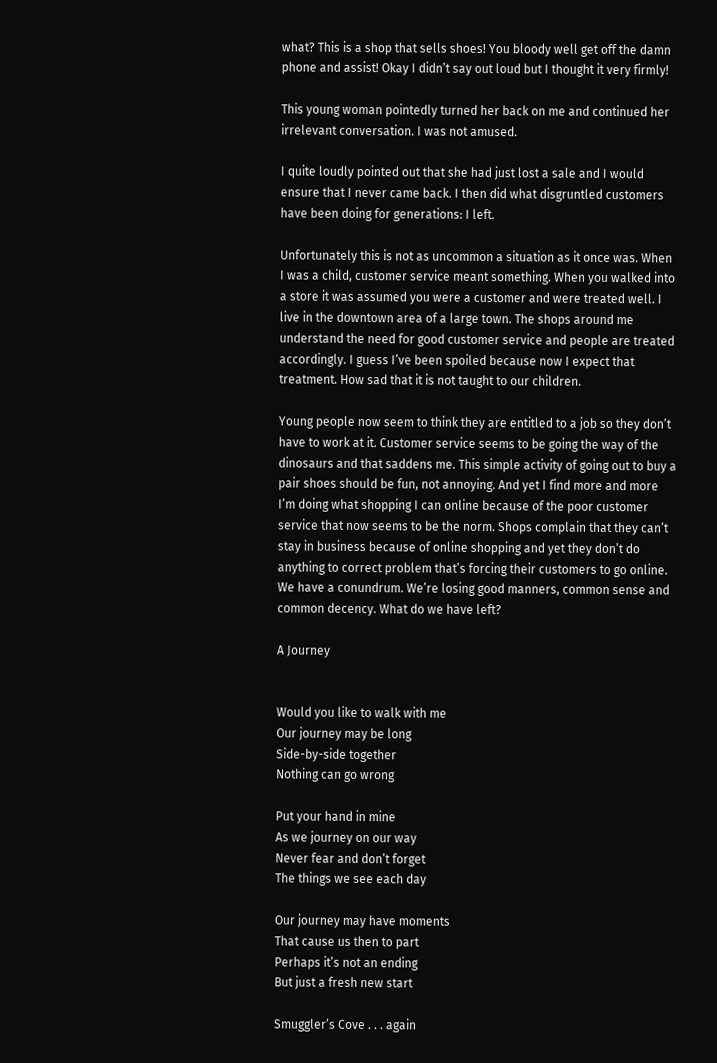what? This is a shop that sells shoes! You bloody well get off the damn phone and assist! Okay I didn’t say out loud but I thought it very firmly!

This young woman pointedly turned her back on me and continued her irrelevant conversation. I was not amused.

I quite loudly pointed out that she had just lost a sale and I would ensure that I never came back. I then did what disgruntled customers have been doing for generations: I left.

Unfortunately this is not as uncommon a situation as it once was. When I was a child, customer service meant something. When you walked into a store it was assumed you were a customer and were treated well. I live in the downtown area of a large town. The shops around me understand the need for good customer service and people are treated accordingly. I guess I’ve been spoiled because now I expect that treatment. How sad that it is not taught to our children.

Young people now seem to think they are entitled to a job so they don’t have to work at it. Customer service seems to be going the way of the dinosaurs and that saddens me. This simple activity of going out to buy a pair shoes should be fun, not annoying. And yet I find more and more I’m doing what shopping I can online because of the poor customer service that now seems to be the norm. Shops complain that they can’t stay in business because of online shopping and yet they don’t do anything to correct problem that’s forcing their customers to go online. We have a conundrum. We’re losing good manners, common sense and common decency. What do we have left?

A Journey


Would you like to walk with me
Our journey may be long
Side-by-side together
Nothing can go wrong

Put your hand in mine
As we journey on our way
Never fear and don’t forget
The things we see each day

Our journey may have moments
That cause us then to part
Perhaps it’s not an ending
But just a fresh new start

Smuggler’s Cove . . . again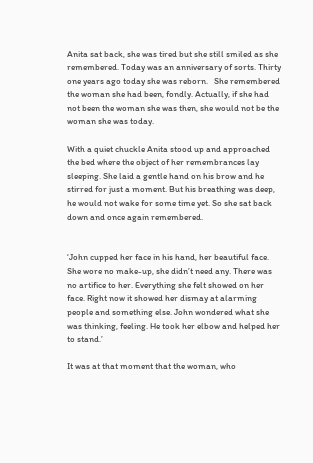Anita sat back, she was tired but she still smiled as she remembered. Today was an anniversary of sorts. Thirty one years ago today she was reborn.   She remembered the woman she had been, fondly. Actually, if she had not been the woman she was then, she would not be the woman she was today.

With a quiet chuckle Anita stood up and approached the bed where the object of her remembrances lay sleeping. She laid a gentle hand on his brow and he stirred for just a moment. But his breathing was deep, he would not wake for some time yet. So she sat back down and once again remembered.


‘John cupped her face in his hand, her beautiful face. She wore no make-up, she didn’t need any. There was no artifice to her. Everything she felt showed on her face. Right now it showed her dismay at alarming people and something else. John wondered what she was thinking, feeling. He took her elbow and helped her to stand.’

It was at that moment that the woman, who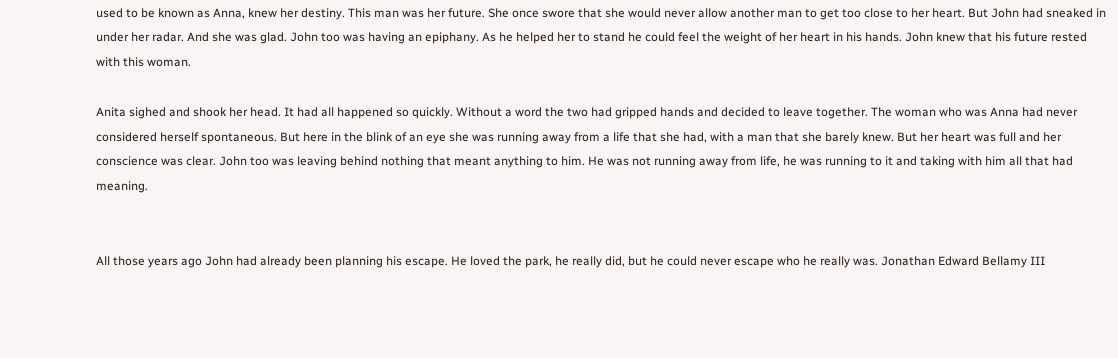used to be known as Anna, knew her destiny. This man was her future. She once swore that she would never allow another man to get too close to her heart. But John had sneaked in under her radar. And she was glad. John too was having an epiphany. As he helped her to stand he could feel the weight of her heart in his hands. John knew that his future rested with this woman.

Anita sighed and shook her head. It had all happened so quickly. Without a word the two had gripped hands and decided to leave together. The woman who was Anna had never considered herself spontaneous. But here in the blink of an eye she was running away from a life that she had, with a man that she barely knew. But her heart was full and her conscience was clear. John too was leaving behind nothing that meant anything to him. He was not running away from life, he was running to it and taking with him all that had meaning.


All those years ago John had already been planning his escape. He loved the park, he really did, but he could never escape who he really was. Jonathan Edward Bellamy III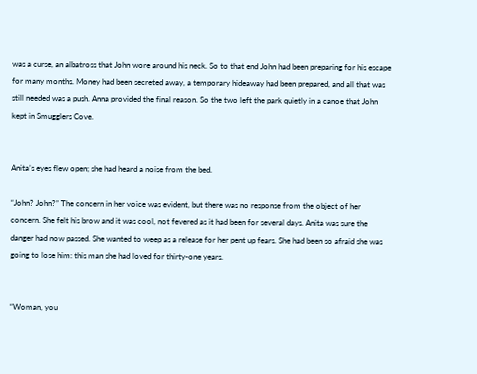was a curse, an albatross that John wore around his neck. So to that end John had been preparing for his escape for many months. Money had been secreted away, a temporary hideaway had been prepared, and all that was still needed was a push. Anna provided the final reason. So the two left the park quietly in a canoe that John kept in Smugglers Cove.


Anita’s eyes flew open; she had heard a noise from the bed.

“John? John?” The concern in her voice was evident, but there was no response from the object of her concern. She felt his brow and it was cool, not fevered as it had been for several days. Anita was sure the danger had now passed. She wanted to weep as a release for her pent up fears. She had been so afraid she was going to lose him: this man she had loved for thirty-one years.


“Woman, you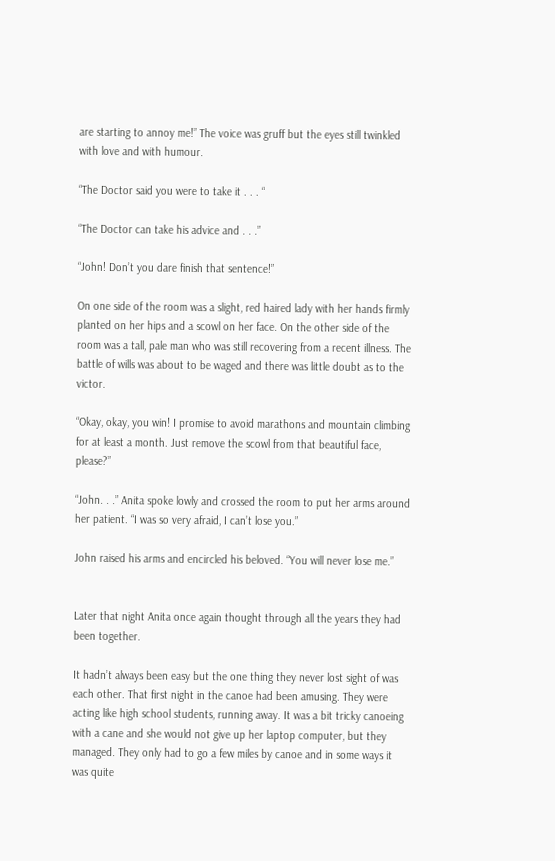are starting to annoy me!” The voice was gruff but the eyes still twinkled with love and with humour.

“The Doctor said you were to take it . . . “

“The Doctor can take his advice and . . .”

“John! Don’t you dare finish that sentence!”

On one side of the room was a slight, red haired lady with her hands firmly planted on her hips and a scowl on her face. On the other side of the room was a tall, pale man who was still recovering from a recent illness. The battle of wills was about to be waged and there was little doubt as to the victor.

“Okay, okay, you win! I promise to avoid marathons and mountain climbing for at least a month. Just remove the scowl from that beautiful face, please?”

“John. . .” Anita spoke lowly and crossed the room to put her arms around her patient. “I was so very afraid, I can’t lose you.”

John raised his arms and encircled his beloved. “You will never lose me.”


Later that night Anita once again thought through all the years they had been together.

It hadn’t always been easy but the one thing they never lost sight of was each other. That first night in the canoe had been amusing. They were acting like high school students, running away. It was a bit tricky canoeing with a cane and she would not give up her laptop computer, but they managed. They only had to go a few miles by canoe and in some ways it was quite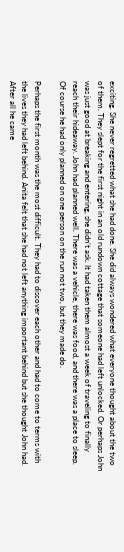exciting. She never regretted what she had done. She did always wondered what everyone thought about the two of them. They slept for the first night in an old rundown cottage that someone had left unlocked. Or perhaps John was just good at breaking and entering, she didn’t ask. It had taken them almost a week of traveling to finally reach their hideaway. John had planned well. There was a vehicle, there was food, and there was a place to sleep. Of course he had only planned on one person on the run not two, but they made do.

Perhaps the first month was the most difficult. They had to discover each other and had to come to terms with the lives they had left behind. Anita felt that she had not left anything important behind but she thought John had. After all he came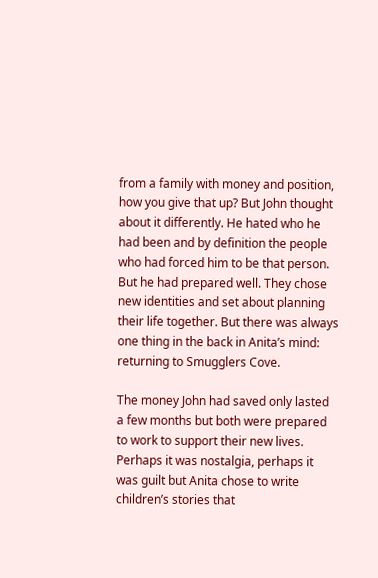from a family with money and position, how you give that up? But John thought about it differently. He hated who he had been and by definition the people who had forced him to be that person. But he had prepared well. They chose new identities and set about planning their life together. But there was always one thing in the back in Anita’s mind: returning to Smugglers Cove.

The money John had saved only lasted a few months but both were prepared to work to support their new lives. Perhaps it was nostalgia, perhaps it was guilt but Anita chose to write children’s stories that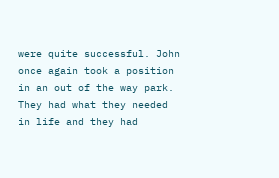were quite successful. John once again took a position in an out of the way park. They had what they needed in life and they had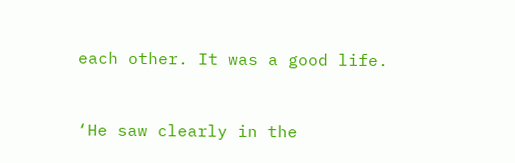each other. It was a good life.


‘He saw clearly in the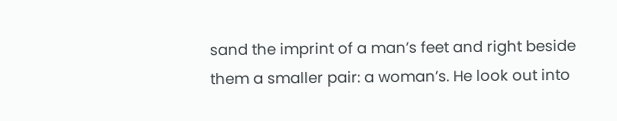sand the imprint of a man’s feet and right beside them a smaller pair: a woman’s. He look out into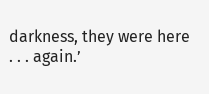darkness, they were here . . . again.’